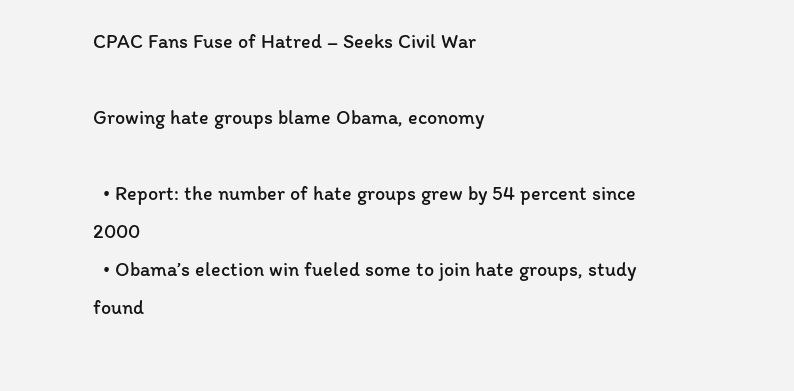CPAC Fans Fuse of Hatred – Seeks Civil War

Growing hate groups blame Obama, economy

  • Report: the number of hate groups grew by 54 percent since 2000
  • Obama’s election win fueled some to join hate groups, study found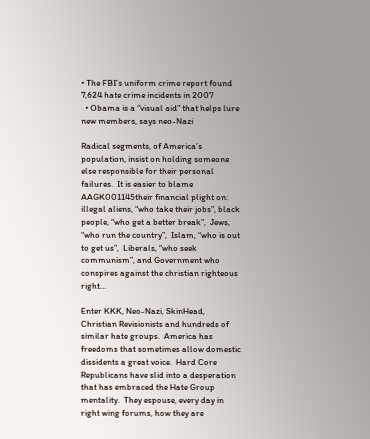• The FBI’s uniform crime report found 7,624 hate crime incidents in 2007
  • Obama is a “visual aid” that helps lure new members, says neo-Nazi

Radical segments, of America’s population, insist on holding someone else responsible for their personal failures.  It is easier to blame AAGK001145their financial plight on:  illegal aliens, “who take their jobs”, black people, “who get a better break”,  Jews, “who run the country”,  Islam, “who is out to get us”,  Liberals, “who seek communism”, and Government who conspires against the christian righteous right…

Enter KKK, Neo-Nazi, SkinHead, Christian Revisionists and hundreds of similar hate groups.  America has freedoms that sometimes allow domestic dissidents a great voice.  Hard Core Republicans have slid into a desperation  that has embraced the Hate Group mentality.  They espouse, every day in right wing forums, how they are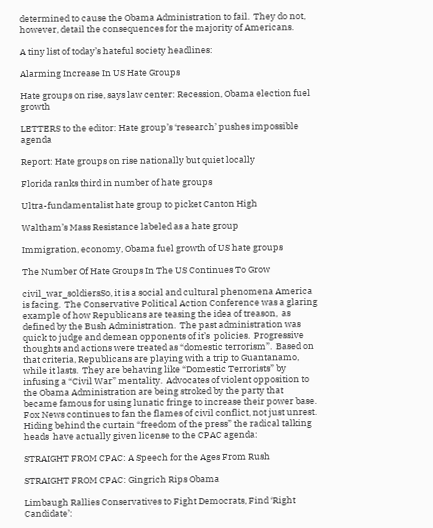determined to cause the Obama Administration to fail.  They do not, however, detail the consequences for the majority of Americans.

A tiny list of today’s hateful society headlines:

Alarming Increase In US Hate Groups

Hate groups on rise, says law center: Recession, Obama election fuel growth

LETTERS to the editor: Hate group’s ‘research’ pushes impossible agenda

Report: Hate groups on rise nationally but quiet locally

Florida ranks third in number of hate groups

Ultra-fundamentalist hate group to picket Canton High

Waltham’s Mass Resistance labeled as a hate group

Immigration, economy, Obama fuel growth of US hate groups

The Number Of Hate Groups In The US Continues To Grow

civil_war_soldiersSo, it is a social and cultural phenomena America is facing.  The Conservative Political Action Conference was a glaring example of how Republicans are teasing the idea of treason,  as defined by the Bush Administration.  The past administration was quick to judge and demean opponents of it’s  policies.  Progressive thoughts and actions were treated as “domestic terrorism”.  Based on that criteria, Republicans are playing with a trip to Guantanamo, while it lasts.  They are behaving like “Domestic Terrorists” by infusing a “Civil War” mentality.  Advocates of violent opposition to the Obama Administration are being stroked by the party that became famous for using lunatic fringe to increase their power base.  Fox News continues to fan the flames of civil conflict, not just unrest.  Hiding behind the curtain “freedom of the press” the radical talking heads  have actually given license to the CPAC agenda:

STRAIGHT FROM CPAC: A Speech for the Ages From Rush

STRAIGHT FROM CPAC: Gingrich Rips Obama

Limbaugh Rallies Conservatives to Fight Democrats, Find ‘Right Candidate’: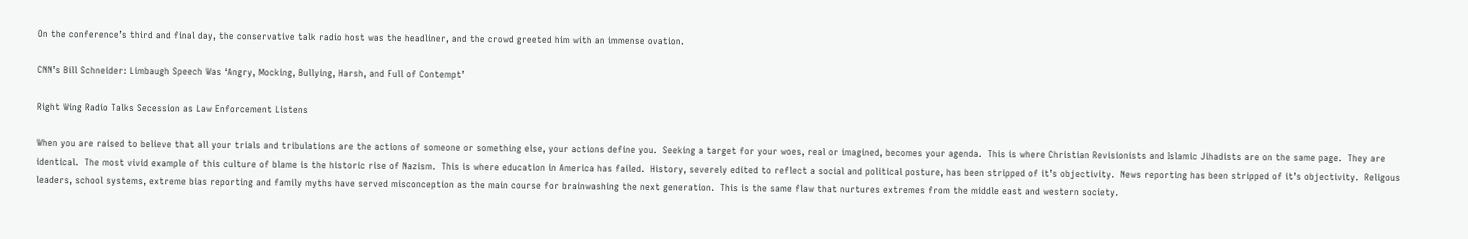On the conference’s third and final day, the conservative talk radio host was the headliner, and the crowd greeted him with an immense ovation.

CNN’s Bill Schneider: Limbaugh Speech Was ‘Angry, Mocking, Bullying, Harsh, and Full of Contempt’

Right Wing Radio Talks Secession as Law Enforcement Listens

When you are raised to believe that all your trials and tribulations are the actions of someone or something else, your actions define you.  Seeking a target for your woes, real or imagined, becomes your agenda.  This is where Christian Revisionists and Islamic Jihadists are on the same page.  They are identical.  The most vivid example of this culture of blame is the historic rise of Nazism.  This is where education in America has failed.  History, severely edited to reflect a social and political posture, has been stripped of it’s objectivity.  News reporting has been stripped of it’s objectivity.  Religous leaders, school systems, extreme bias reporting and family myths have served misconception as the main course for brainwashing the next generation.  This is the same flaw that nurtures extremes from the middle east and western society.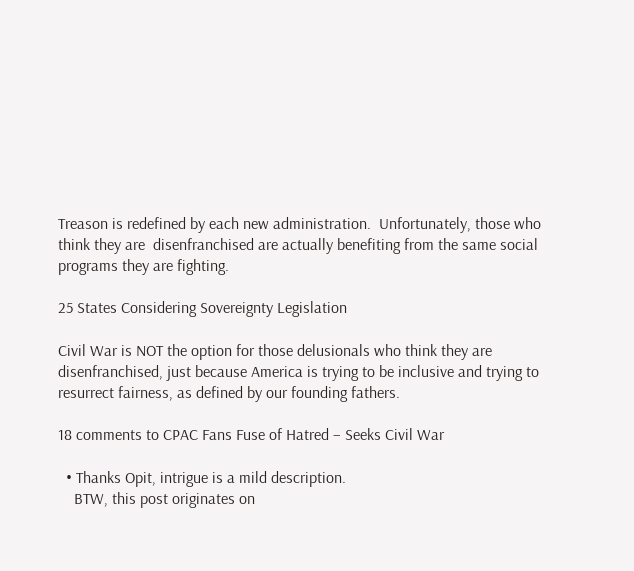Treason is redefined by each new administration.  Unfortunately, those who think they are  disenfranchised are actually benefiting from the same social programs they are fighting.

25 States Considering Sovereignty Legislation

Civil War is NOT the option for those delusionals who think they are disenfranchised, just because America is trying to be inclusive and trying to resurrect fairness, as defined by our founding fathers.

18 comments to CPAC Fans Fuse of Hatred – Seeks Civil War

  • Thanks Opit, intrigue is a mild description.
    BTW, this post originates on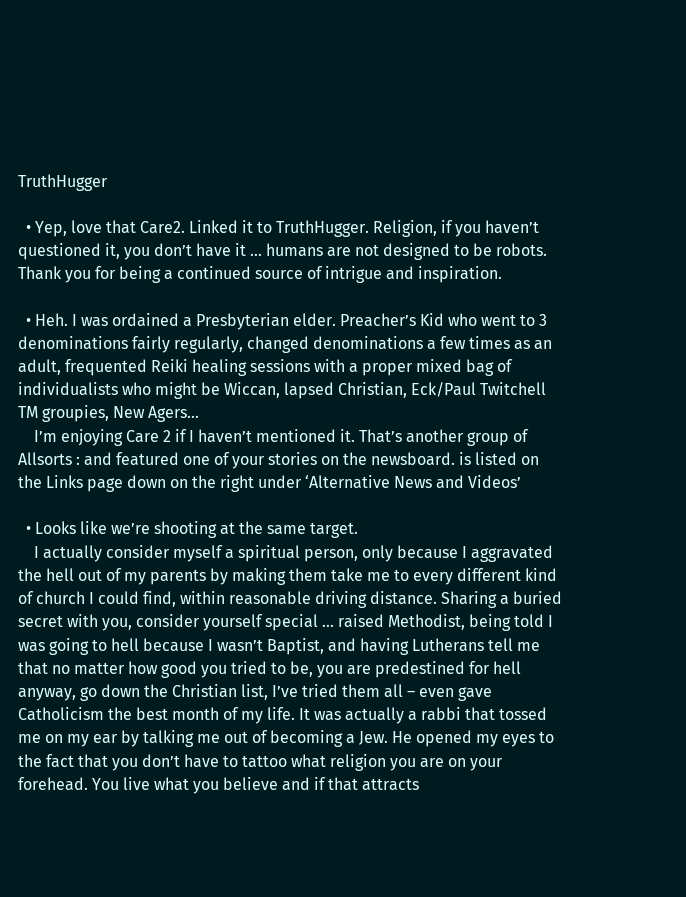TruthHugger

  • Yep, love that Care2. Linked it to TruthHugger. Religion, if you haven’t questioned it, you don’t have it … humans are not designed to be robots. Thank you for being a continued source of intrigue and inspiration.

  • Heh. I was ordained a Presbyterian elder. Preacher’s Kid who went to 3 denominations fairly regularly, changed denominations a few times as an adult, frequented Reiki healing sessions with a proper mixed bag of individualists who might be Wiccan, lapsed Christian, Eck/Paul Twitchell TM groupies, New Agers…
    I’m enjoying Care 2 if I haven’t mentioned it. That’s another group of Allsorts : and featured one of your stories on the newsboard. is listed on the Links page down on the right under ‘Alternative News and Videos’

  • Looks like we’re shooting at the same target.
    I actually consider myself a spiritual person, only because I aggravated the hell out of my parents by making them take me to every different kind of church I could find, within reasonable driving distance. Sharing a buried secret with you, consider yourself special … raised Methodist, being told I was going to hell because I wasn’t Baptist, and having Lutherans tell me that no matter how good you tried to be, you are predestined for hell anyway, go down the Christian list, I’ve tried them all – even gave Catholicism the best month of my life. It was actually a rabbi that tossed me on my ear by talking me out of becoming a Jew. He opened my eyes to the fact that you don’t have to tattoo what religion you are on your forehead. You live what you believe and if that attracts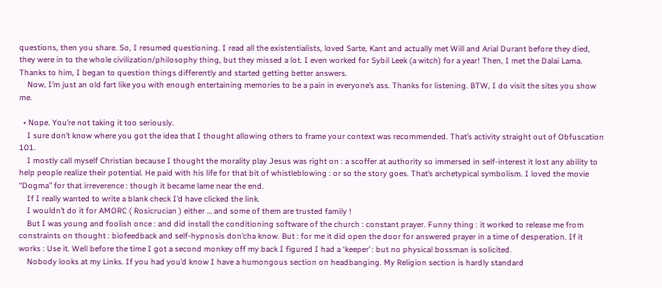questions, then you share. So, I resumed questioning. I read all the existentialists, loved Sarte, Kant and actually met Will and Arial Durant before they died, they were in to the whole civilization/philosophy thing, but they missed a lot. I even worked for Sybil Leek (a witch) for a year! Then, I met the Dalai Lama. Thanks to him, I began to question things differently and started getting better answers.
    Now, I’m just an old fart like you with enough entertaining memories to be a pain in everyone’s ass. Thanks for listening. BTW, I do visit the sites you show me.

  • Nope. You’re not taking it too seriously.
    I sure don’t know where you got the idea that I thought allowing others to frame your context was recommended. That’s activity straight out of Obfuscation 101.
    I mostly call myself Christian because I thought the morality play Jesus was right on : a scoffer at authority so immersed in self-interest it lost any ability to help people realize their potential. He paid with his life for that bit of whistleblowing : or so the story goes. That’s archetypical symbolism. I loved the movie “Dogma” for that irreverence : though it became lame near the end.
    If I really wanted to write a blank check I’d have clicked the link.
    I wouldn’t do it for AMORC ( Rosicrucian ) either … and some of them are trusted family !
    But I was young and foolish once : and did install the conditioning software of the church : constant prayer. Funny thing : it worked to release me from constraints on thought : biofeedback and self-hypnosis don’cha know. But : for me it did open the door for answered prayer in a time of desperation. If it works : Use it. Well before the time I got a second monkey off my back I figured I had a ‘keeper’ : but no physical bossman is solicited.
    Nobody looks at my Links. If you had you’d know I have a humongous section on headbanging. My Religion section is hardly standard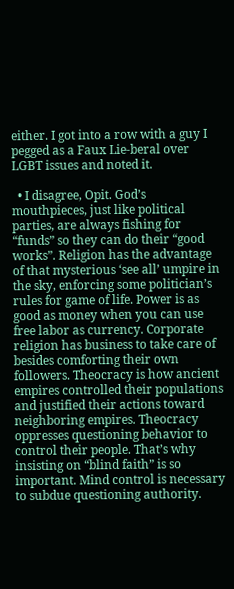either. I got into a row with a guy I pegged as a Faux Lie-beral over LGBT issues and noted it.

  • I disagree, Opit. God’s mouthpieces, just like political parties, are always fishing for “funds” so they can do their “good works”. Religion has the advantage of that mysterious ‘see all’ umpire in the sky, enforcing some politician’s rules for game of life. Power is as good as money when you can use free labor as currency. Corporate religion has business to take care of besides comforting their own followers. Theocracy is how ancient empires controlled their populations and justified their actions toward neighboring empires. Theocracy oppresses questioning behavior to control their people. That’s why insisting on “blind faith” is so important. Mind control is necessary to subdue questioning authority.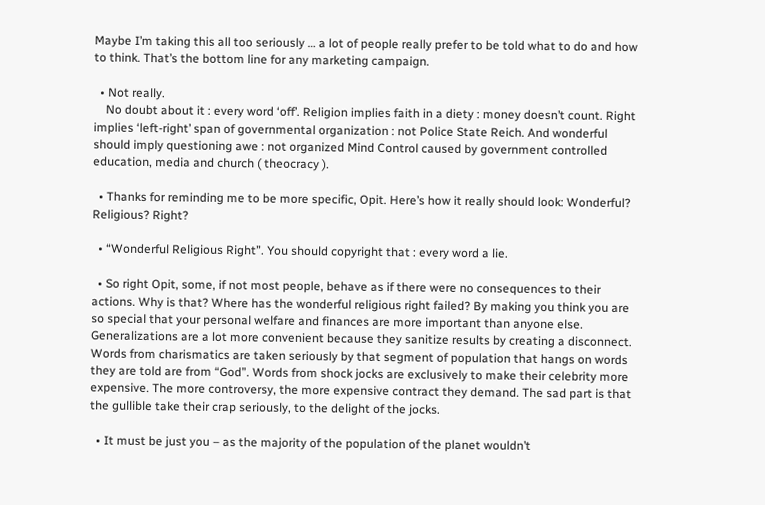Maybe I’m taking this all too seriously … a lot of people really prefer to be told what to do and how to think. That’s the bottom line for any marketing campaign.

  • Not really.
    No doubt about it : every word ‘off’. Religion implies faith in a diety : money doesn’t count. Right implies ‘left-right’ span of governmental organization : not Police State Reich. And wonderful should imply questioning awe : not organized Mind Control caused by government controlled education, media and church ( theocracy ).

  • Thanks for reminding me to be more specific, Opit. Here’s how it really should look: Wonderful? Religious? Right?

  • “Wonderful Religious Right”. You should copyright that : every word a lie.

  • So right Opit, some, if not most people, behave as if there were no consequences to their actions. Why is that? Where has the wonderful religious right failed? By making you think you are so special that your personal welfare and finances are more important than anyone else. Generalizations are a lot more convenient because they sanitize results by creating a disconnect. Words from charismatics are taken seriously by that segment of population that hangs on words they are told are from “God”. Words from shock jocks are exclusively to make their celebrity more expensive. The more controversy, the more expensive contract they demand. The sad part is that the gullible take their crap seriously, to the delight of the jocks.

  • It must be just you – as the majority of the population of the planet wouldn’t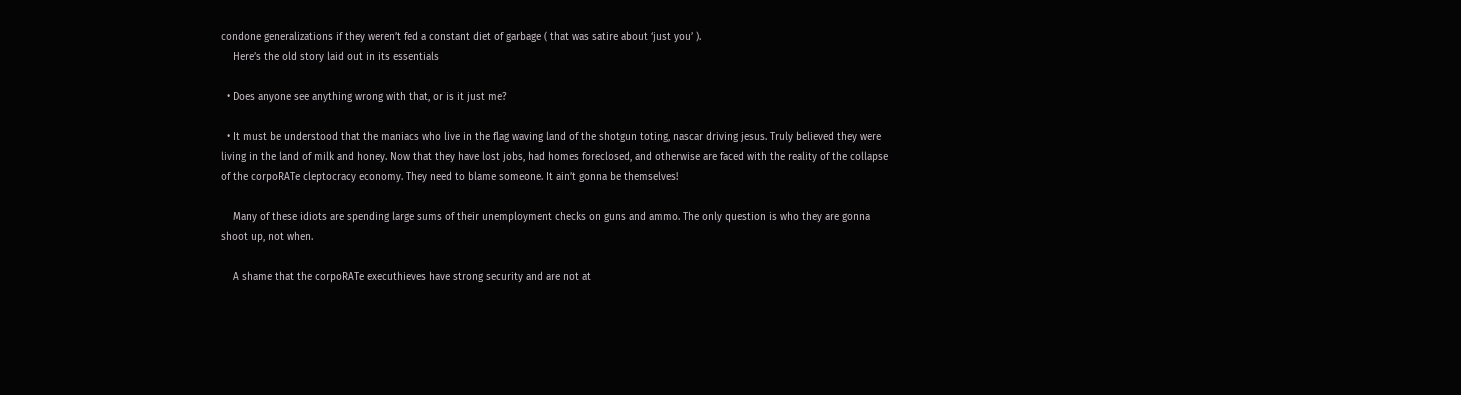condone generalizations if they weren’t fed a constant diet of garbage ( that was satire about ‘just you’ ).
    Here’s the old story laid out in its essentials

  • Does anyone see anything wrong with that, or is it just me?

  • It must be understood that the maniacs who live in the flag waving land of the shotgun toting, nascar driving jesus. Truly believed they were living in the land of milk and honey. Now that they have lost jobs, had homes foreclosed, and otherwise are faced with the reality of the collapse of the corpoRATe cleptocracy economy. They need to blame someone. It ain’t gonna be themselves!

    Many of these idiots are spending large sums of their unemployment checks on guns and ammo. The only question is who they are gonna shoot up, not when.

    A shame that the corpoRATe executhieves have strong security and are not at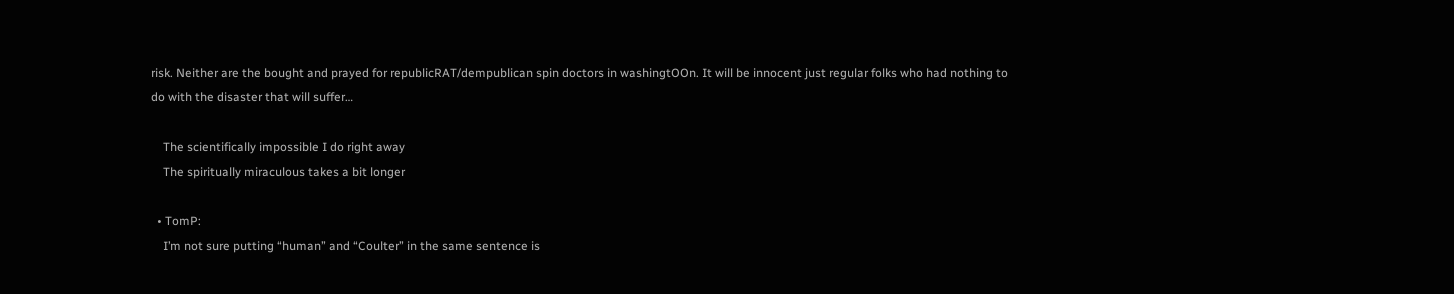risk. Neither are the bought and prayed for republicRAT/dempublican spin doctors in washingtOOn. It will be innocent just regular folks who had nothing to do with the disaster that will suffer…

    The scientifically impossible I do right away
    The spiritually miraculous takes a bit longer

  • TomP:
    I’m not sure putting “human” and “Coulter” in the same sentence is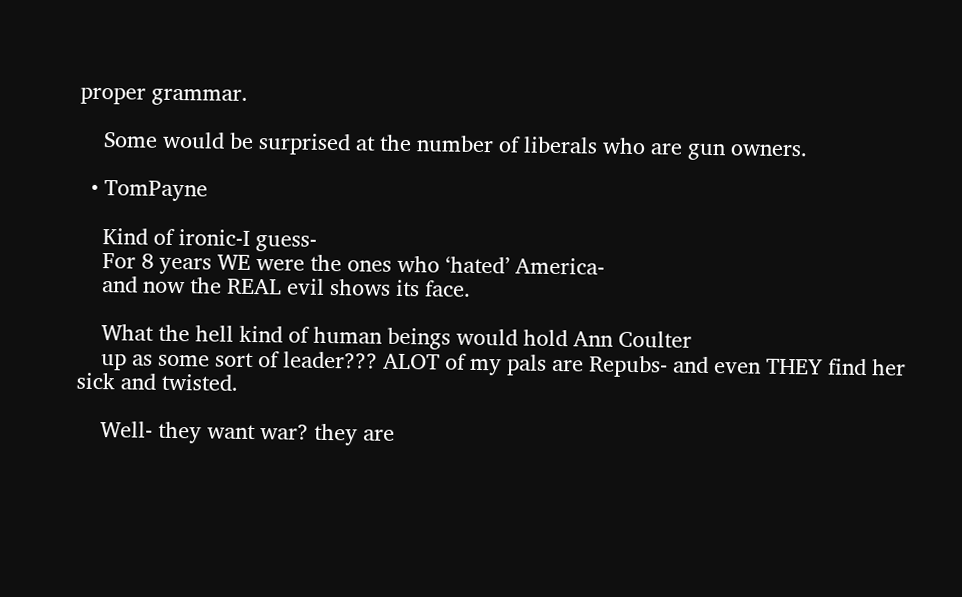proper grammar.

    Some would be surprised at the number of liberals who are gun owners.

  • TomPayne

    Kind of ironic-I guess-
    For 8 years WE were the ones who ‘hated’ America-
    and now the REAL evil shows its face.

    What the hell kind of human beings would hold Ann Coulter
    up as some sort of leader??? ALOT of my pals are Repubs- and even THEY find her sick and twisted.

    Well- they want war? they are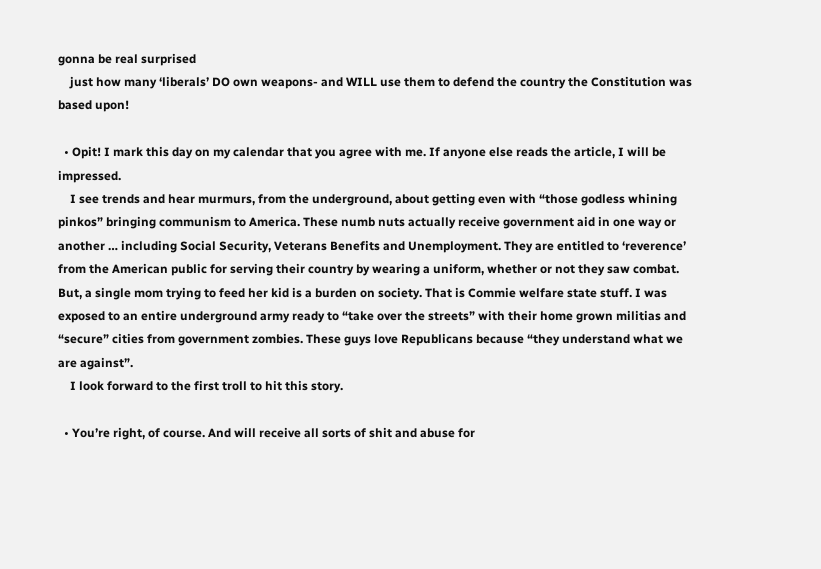gonna be real surprised
    just how many ‘liberals’ DO own weapons- and WILL use them to defend the country the Constitution was based upon!

  • Opit! I mark this day on my calendar that you agree with me. If anyone else reads the article, I will be impressed.
    I see trends and hear murmurs, from the underground, about getting even with “those godless whining pinkos” bringing communism to America. These numb nuts actually receive government aid in one way or another … including Social Security, Veterans Benefits and Unemployment. They are entitled to ‘reverence’ from the American public for serving their country by wearing a uniform, whether or not they saw combat. But, a single mom trying to feed her kid is a burden on society. That is Commie welfare state stuff. I was exposed to an entire underground army ready to “take over the streets” with their home grown militias and “secure” cities from government zombies. These guys love Republicans because “they understand what we are against”.
    I look forward to the first troll to hit this story.

  • You’re right, of course. And will receive all sorts of shit and abuse for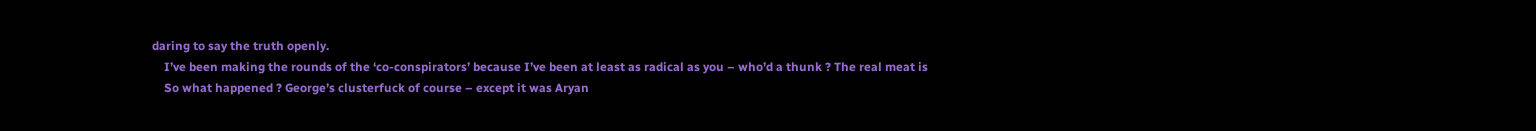daring to say the truth openly.
    I’ve been making the rounds of the ‘co-conspirators’ because I’ve been at least as radical as you – who’d a thunk ? The real meat is
    So what happened ? George’s clusterfuck of course – except it was Aryan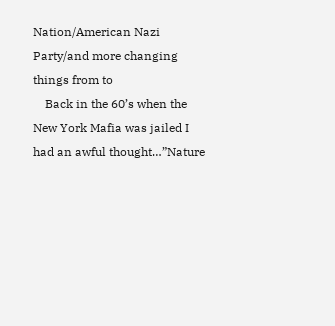Nation/American Nazi Party/and more changing things from to
    Back in the 60’s when the New York Mafia was jailed I had an awful thought…”Nature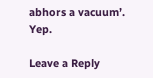abhors a vacuum’. Yep.

Leave a Reply